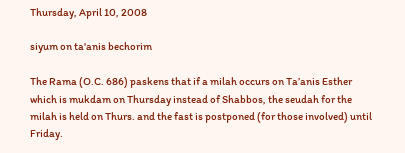Thursday, April 10, 2008

siyum on ta'anis bechorim

The Rama (O.C. 686) paskens that if a milah occurs on Ta’anis Esther which is mukdam on Thursday instead of Shabbos, the seudah for the milah is held on Thurs. and the fast is postponed (for those involved) until Friday.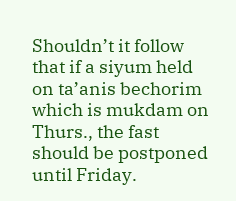Shouldn’t it follow that if a siyum held on ta’anis bechorim which is mukdam on Thurs., the fast should be postponed until Friday.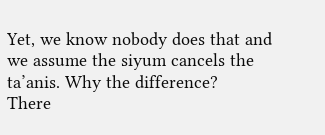Yet, we know nobody does that and we assume the siyum cancels the ta’anis. Why the difference?
There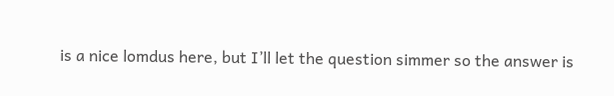is a nice lomdus here, but I’ll let the question simmer so the answer is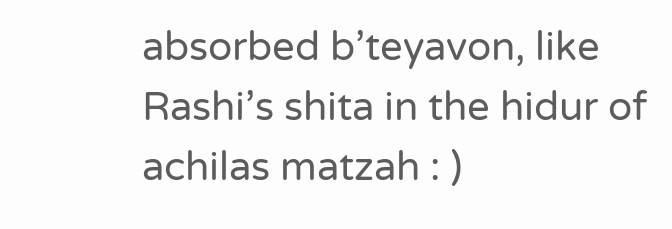absorbed b’teyavon, like Rashi’s shita in the hidur of achilas matzah : )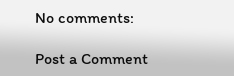No comments:

Post a Comment